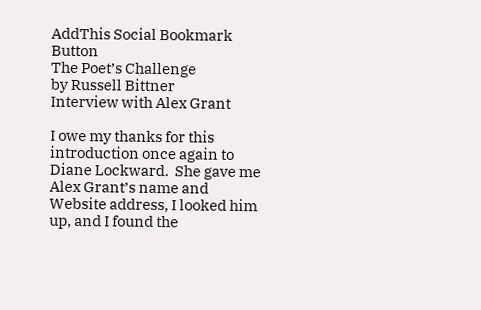AddThis Social Bookmark Button
The Poet’s Challenge
by Russell Bittner
Interview with Alex Grant

I owe my thanks for this introduction once again to Diane Lockward.  She gave me Alex Grant’s name and Website address, I looked him up, and I found the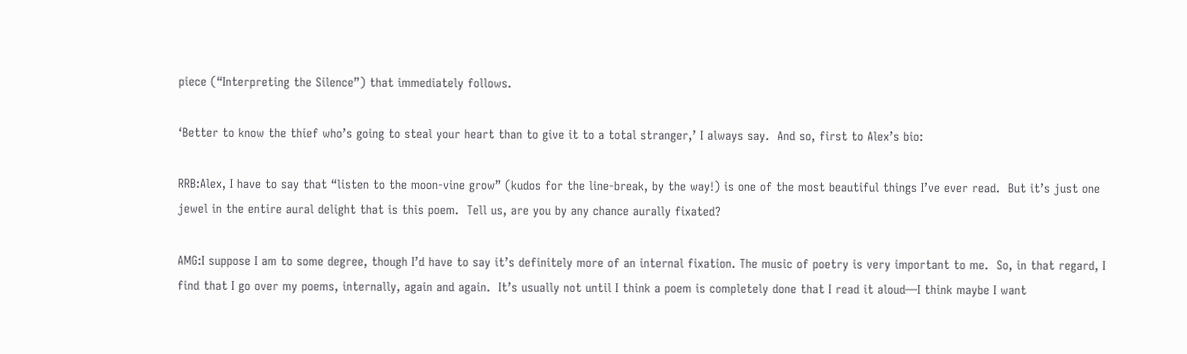piece (“Interpreting the Silence”) that immediately follows.

‘Better to know the thief who’s going to steal your heart than to give it to a total stranger,’ I always say.  And so, first to Alex’s bio:

RRB:Alex, I have to say that “listen to the moon-vine grow” (kudos for the line-break, by the way!) is one of the most beautiful things I’ve ever read.  But it’s just one jewel in the entire aural delight that is this poem.  Tell us, are you by any chance aurally fixated?

AMG:I suppose I am to some degree, though I’d have to say it’s definitely more of an internal fixation. The music of poetry is very important to me.  So, in that regard, I find that I go over my poems, internally, again and again.  It’s usually not until I think a poem is completely done that I read it aloud—I think maybe I want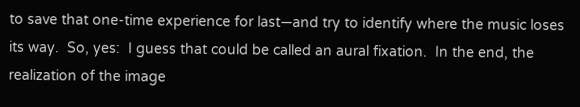to save that one-time experience for last—and try to identify where the music loses its way.  So, yes:  I guess that could be called an aural fixation.  In the end, the realization of the image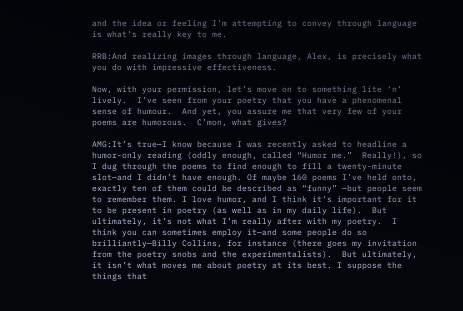and the idea or feeling I’m attempting to convey through language is what’s really key to me.

RRB:And realizing images through language, Alex, is precisely what you do with impressive effectiveness.

Now, with your permission, let’s move on to something lite ‘n’ lively.  I’ve seen from your poetry that you have a phenomenal sense of humour.  And yet, you assure me that very few of your poems are humorous.  C’mon, what gives?

AMG:It’s true—I know because I was recently asked to headline a humor-only reading (oddly enough, called “Humor me.”  Really!), so I dug through the poems to find enough to fill a twenty-minute slot—and I didn’t have enough. Of maybe 160 poems I’ve held onto, exactly ten of them could be described as “funny” —but people seem to remember them. I love humor, and I think it’s important for it to be present in poetry (as well as in my daily life).  But ultimately, it’s not what I’m really after with my poetry.  I think you can sometimes employ it—and some people do so brilliantly—Billy Collins, for instance (there goes my invitation from the poetry snobs and the experimentalists).  But ultimately, it isn’t what moves me about poetry at its best. I suppose the things that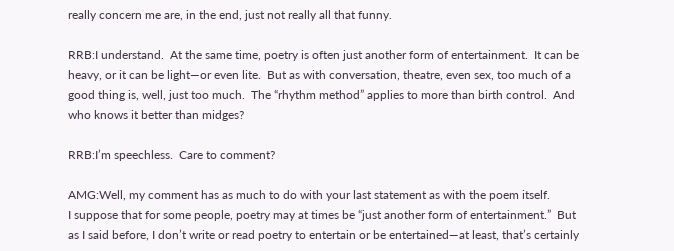really concern me are, in the end, just not really all that funny.

RRB:I understand.  At the same time, poetry is often just another form of entertainment.  It can be heavy, or it can be light—or even lite.  But as with conversation, theatre, even sex, too much of a good thing is, well, just too much.  The “rhythm method” applies to more than birth control.  And who knows it better than midges?

RRB:I’m speechless.  Care to comment?

AMG:Well, my comment has as much to do with your last statement as with the poem itself.
I suppose that for some people, poetry may at times be “just another form of entertainment.”  But as I said before, I don’t write or read poetry to entertain or be entertained—at least, that’s certainly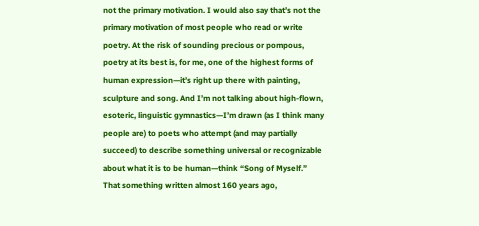not the primary motivation. I would also say that’s not the primary motivation of most people who read or write poetry. At the risk of sounding precious or pompous, poetry at its best is, for me, one of the highest forms of human expression—it’s right up there with painting, sculpture and song. And I’m not talking about high-flown, esoteric, linguistic gymnastics—I’m drawn (as I think many people are) to poets who attempt (and may partially succeed) to describe something universal or recognizable about what it is to be human—think “Song of Myself.” That something written almost 160 years ago,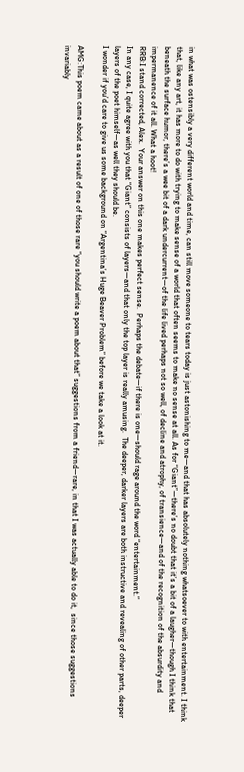in what was ostensibly a very different world and time, can still move someone to tears today is just astonishing to me—and that has absolutely nothing whatsoever to with entertainment. I think that, like any art, it has more to do with trying to make sense of a world that often seems to make no sense at all. As for “Giant”—there’s no doubt that it’s a bit of a laugher—though I think that beneath the surface humor, there’s a wee bit of a dark undercurrent—of the life lived perhaps not so well, of decline and atrophy, of transience—and of the recognition of the absurdity and impermanence of it all. What a hoot!
RRB:I stand corrected, Alex.  Your answer on this one makes perfect sense.  Perhaps the debate—if there is one—should rage around the word “entertainment.”
In any case, I quite agree with you that “Giant” consists of layers—and that only the top layer is really amusing.  The deeper, darker layers are both instructive and revealing of other parts, deeper layers of the poet himself—as well they should be.
I wonder if you’d care to give us some background on “Argentina’s Huge Beaver Problem” before we take a look at it.

AMG:This poem came about as a result of one of those rare “you should write a poem about that” suggestions from a friend—rare, in that I was actually able to do it,  since those suggestions invariably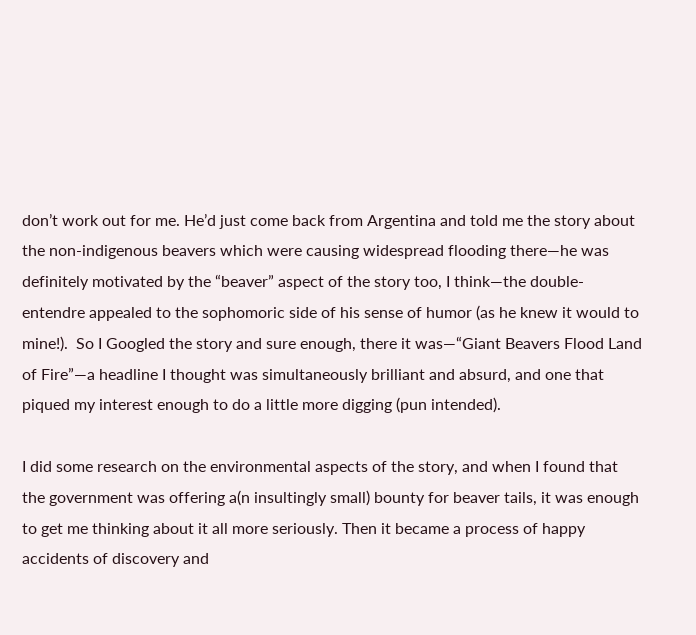don’t work out for me. He’d just come back from Argentina and told me the story about the non-indigenous beavers which were causing widespread flooding there—he was definitely motivated by the “beaver” aspect of the story too, I think—the double-entendre appealed to the sophomoric side of his sense of humor (as he knew it would to mine!).  So I Googled the story and sure enough, there it was—“Giant Beavers Flood Land of Fire”—a headline I thought was simultaneously brilliant and absurd, and one that piqued my interest enough to do a little more digging (pun intended).

I did some research on the environmental aspects of the story, and when I found that the government was offering a(n insultingly small) bounty for beaver tails, it was enough to get me thinking about it all more seriously. Then it became a process of happy accidents of discovery and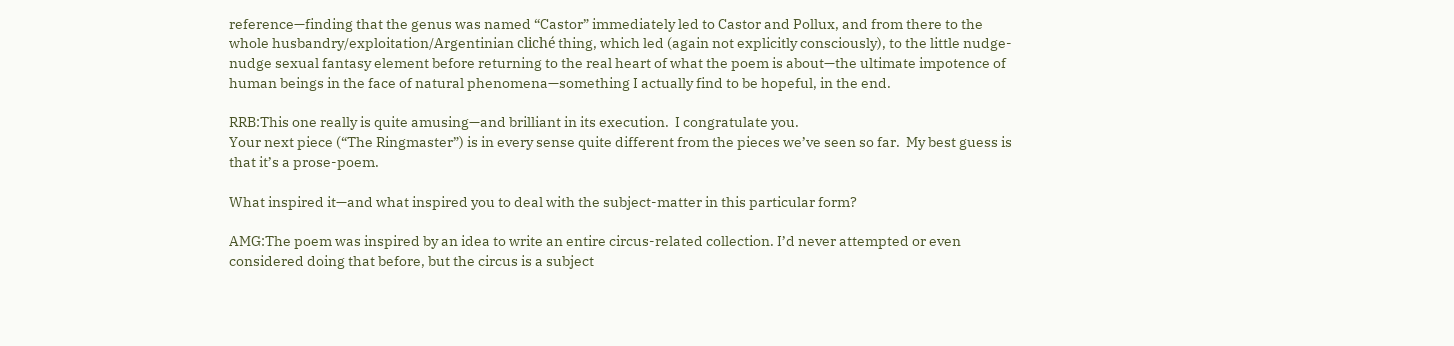reference—finding that the genus was named “Castor” immediately led to Castor and Pollux, and from there to the whole husbandry/exploitation/Argentinian cliché thing, which led (again not explicitly consciously), to the little nudge-nudge sexual fantasy element before returning to the real heart of what the poem is about—the ultimate impotence of human beings in the face of natural phenomena—something I actually find to be hopeful, in the end.

RRB:This one really is quite amusing—and brilliant in its execution.  I congratulate you.
Your next piece (“The Ringmaster”) is in every sense quite different from the pieces we’ve seen so far.  My best guess is that it’s a prose-poem.

What inspired it—and what inspired you to deal with the subject-matter in this particular form?

AMG:The poem was inspired by an idea to write an entire circus-related collection. I’d never attempted or even considered doing that before, but the circus is a subject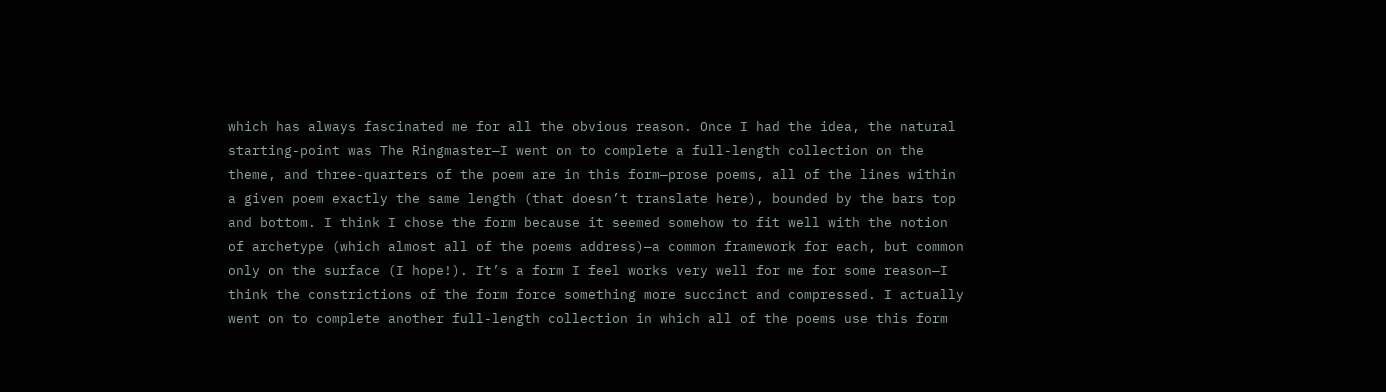which has always fascinated me for all the obvious reason. Once I had the idea, the natural starting-point was The Ringmaster—I went on to complete a full-length collection on the theme, and three-quarters of the poem are in this form—prose poems, all of the lines within a given poem exactly the same length (that doesn’t translate here), bounded by the bars top and bottom. I think I chose the form because it seemed somehow to fit well with the notion of archetype (which almost all of the poems address)—a common framework for each, but common only on the surface (I hope!). It’s a form I feel works very well for me for some reason—I think the constrictions of the form force something more succinct and compressed. I actually went on to complete another full-length collection in which all of the poems use this form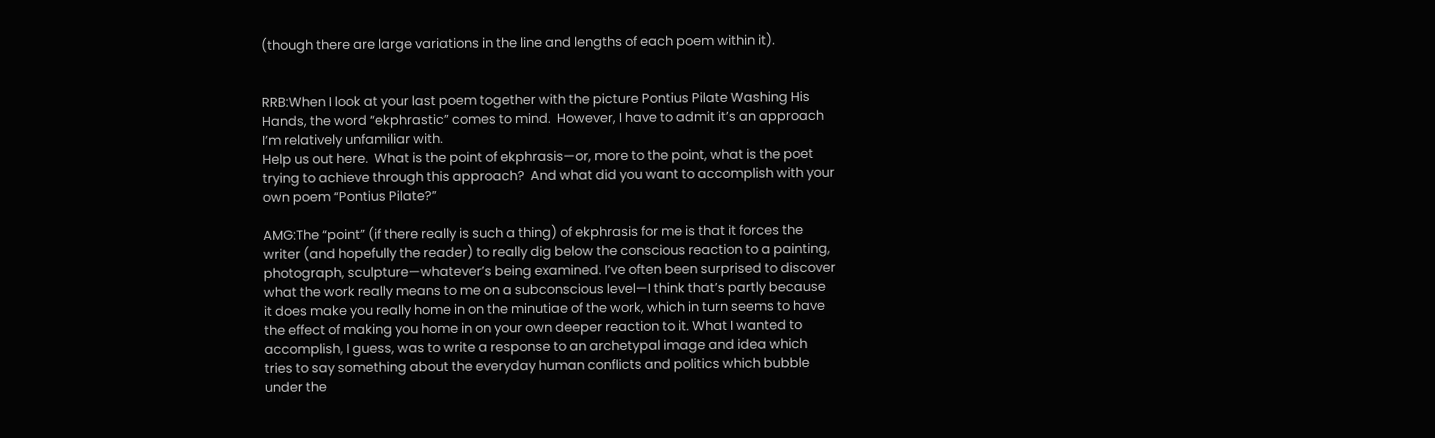(though there are large variations in the line and lengths of each poem within it).


RRB:When I look at your last poem together with the picture Pontius Pilate Washing His Hands, the word “ekphrastic” comes to mind.  However, I have to admit it’s an approach I’m relatively unfamiliar with.
Help us out here.  What is the point of ekphrasis—or, more to the point, what is the poet trying to achieve through this approach?  And what did you want to accomplish with your own poem “Pontius Pilate?”

AMG:The “point” (if there really is such a thing) of ekphrasis for me is that it forces the writer (and hopefully the reader) to really dig below the conscious reaction to a painting, photograph, sculpture—whatever’s being examined. I’ve often been surprised to discover what the work really means to me on a subconscious level—I think that’s partly because it does make you really home in on the minutiae of the work, which in turn seems to have the effect of making you home in on your own deeper reaction to it. What I wanted to accomplish, I guess, was to write a response to an archetypal image and idea which tries to say something about the everyday human conflicts and politics which bubble under the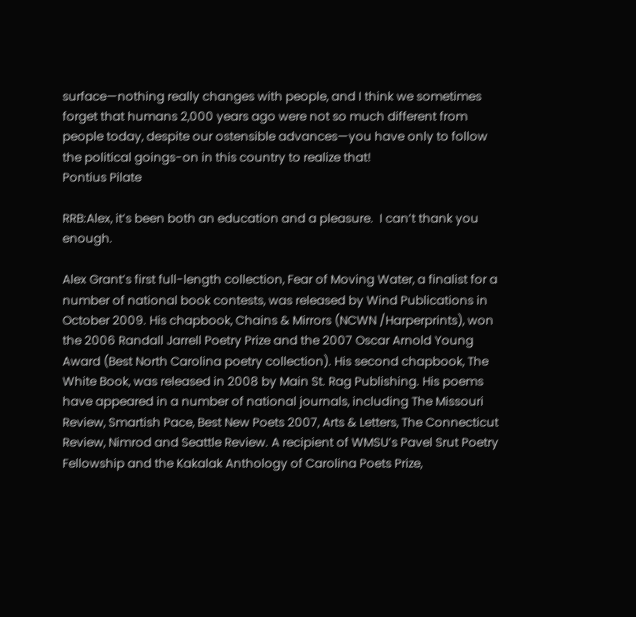surface—nothing really changes with people, and I think we sometimes forget that humans 2,000 years ago were not so much different from people today, despite our ostensible advances—you have only to follow the political goings-on in this country to realize that!
Pontius Pilate

RRB:Alex, it’s been both an education and a pleasure.  I can’t thank you enough.

Alex Grant’s first full-length collection, Fear of Moving Water, a finalist for a number of national book contests, was released by Wind Publications in October 2009. His chapbook, Chains & Mirrors (NCWN /Harperprints), won the 2006 Randall Jarrell Poetry Prize and the 2007 Oscar Arnold Young Award (Best North Carolina poetry collection). His second chapbook, The White Book, was released in 2008 by Main St. Rag Publishing. His poems have appeared in a number of national journals, including The Missouri Review, Smartish Pace, Best New Poets 2007, Arts & Letters, The Connecticut Review, Nimrod and Seattle Review. A recipient of WMSU’s Pavel Srut Poetry Fellowship and the Kakalak Anthology of Carolina Poets Prize,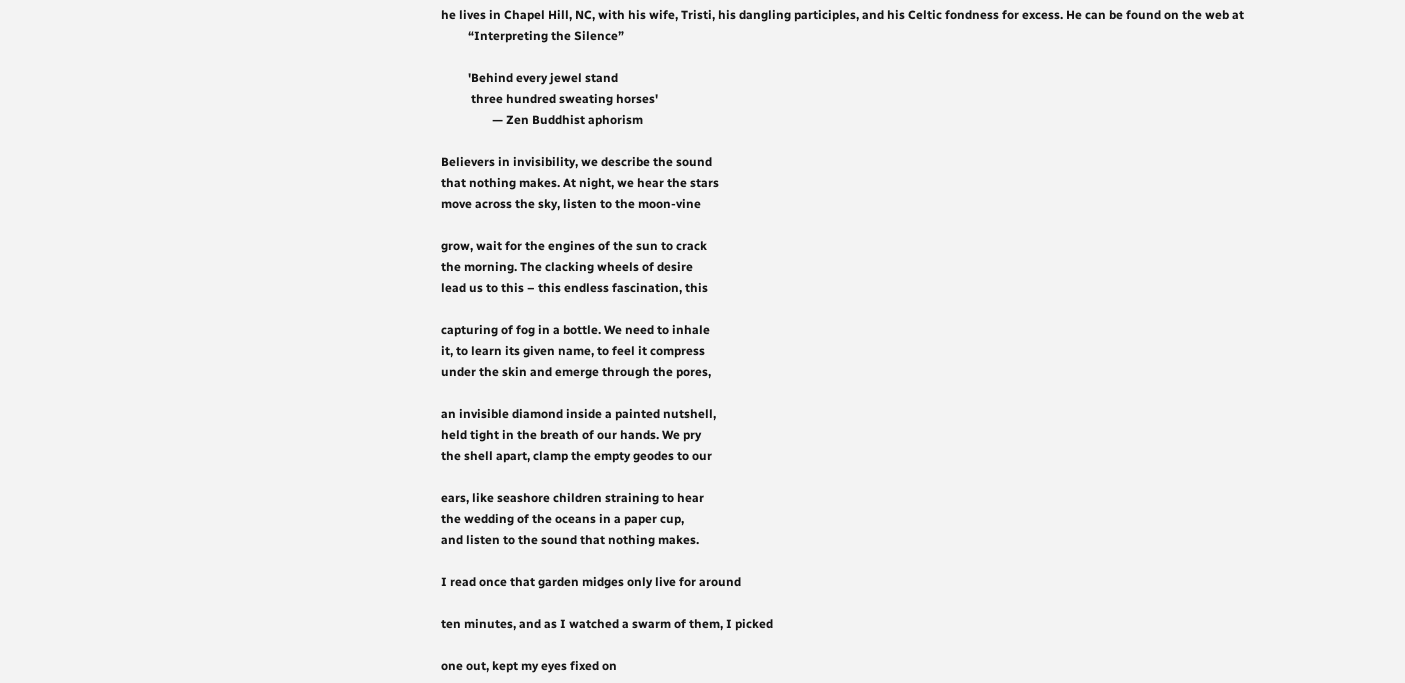he lives in Chapel Hill, NC, with his wife, Tristi, his dangling participles, and his Celtic fondness for excess. He can be found on the web at
         “Interpreting the Silence”

         'Behind every jewel stand
          three hundred sweating horses'
                 — Zen Buddhist aphorism

Believers in invisibility, we describe the sound
that nothing makes. At night, we hear the stars
move across the sky, listen to the moon-vine

grow, wait for the engines of the sun to crack
the morning. The clacking wheels of desire
lead us to this – this endless fascination, this

capturing of fog in a bottle. We need to inhale
it, to learn its given name, to feel it compress
under the skin and emerge through the pores,

an invisible diamond inside a painted nutshell,
held tight in the breath of our hands. We pry
the shell apart, clamp the empty geodes to our

ears, like seashore children straining to hear
the wedding of the oceans in a paper cup,
and listen to the sound that nothing makes.

I read once that garden midges only live for around

ten minutes, and as I watched a swarm of them, I picked

one out, kept my eyes fixed on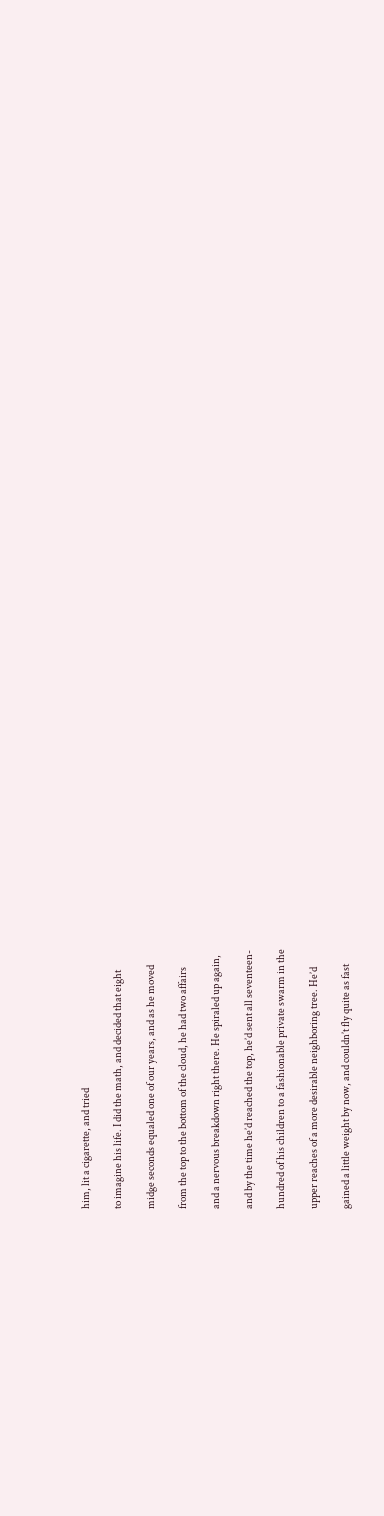him, lit a cigarette, and tried

to imagine his life. I did the math, and decided that eight

midge seconds equaled one of our years, and as he moved

from the top to the bottom of the cloud, he had two affairs

and a nervous breakdown right there. He spiraled up again,

and by the time he’d reached the top, he’d sent all seventeen-

hundred of his children to a fashionable private swarm in the

upper reaches of a more desirable neighboring tree. He’d

gained a little weight by now, and couldn’t fly quite as fast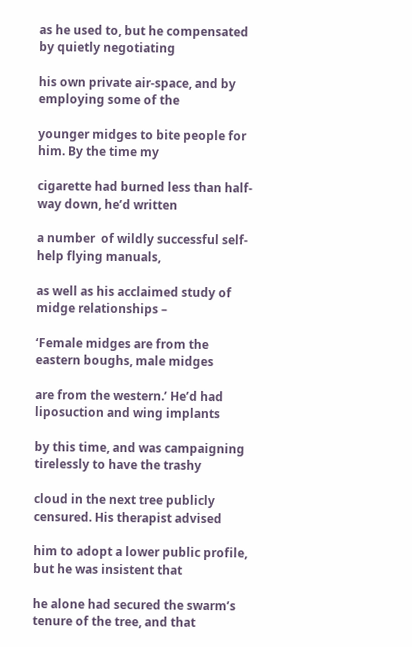as he used to, but he compensated by quietly negotiating

his own private air-space, and by employing some of the

younger midges to bite people for him. By the time my

cigarette had burned less than half-way down, he’d written

a number  of wildly successful self-help flying manuals,

as well as his acclaimed study of midge relationships –

‘Female midges are from the eastern boughs, male midges

are from the western.’ He’d had liposuction and wing implants

by this time, and was campaigning tirelessly to have the trashy

cloud in the next tree publicly censured. His therapist advised

him to adopt a lower public profile, but he was insistent that

he alone had secured the swarm’s tenure of the tree, and that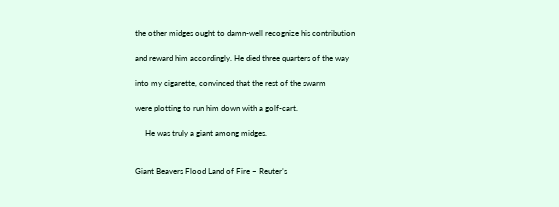the other midges ought to damn-well recognize his contribution

and reward him accordingly. He died three quarters of the way

into my cigarette, convinced that the rest of the swarm

were plotting to run him down with a golf-cart.

     He was truly a giant among midges.


Giant Beavers Flood Land of Fire – Reuter’s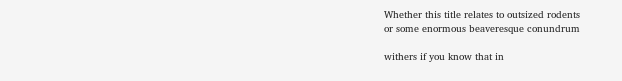Whether this title relates to outsized rodents
or some enormous beaveresque conundrum

withers if you know that in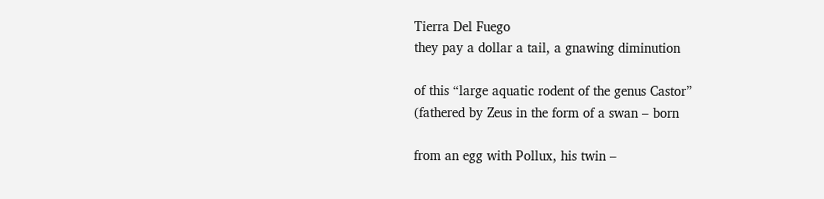Tierra Del Fuego
they pay a dollar a tail, a gnawing diminution

of this “large aquatic rodent of the genus Castor”
(fathered by Zeus in the form of a swan – born

from an egg with Pollux, his twin –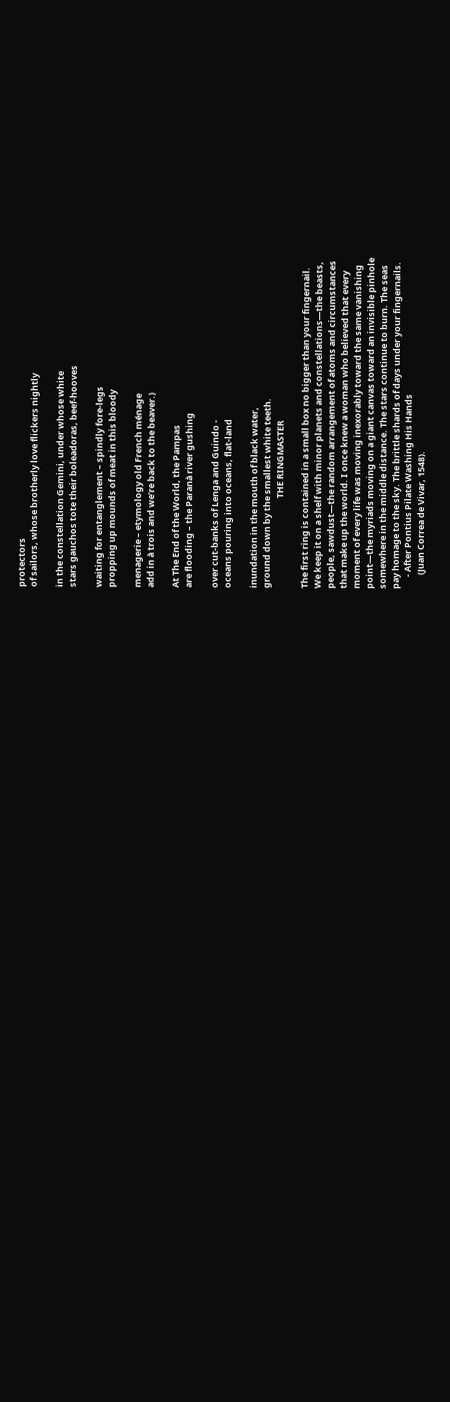protectors
of sailors, whose brotherly love flickers nightly

in the constellation Gemini, under whose white
stars gauchos tote their boleadoras, beef-hooves

waiting for entanglement – spindly fore-legs
propping up mounds of meat in this bloody

menagerie – etymology old French ménage
add in à trois and we’re back to the beaver.)

At The End of the World, the Pampas
are flooding – the Paranà river gushing

over cut-banks of Lenga and Guindo -
oceans pouring into oceans, flat-land

inundation in the mouth of black water,
ground down by the smallest white teeth.
                                             THE RINGMASTER

The first ring is contained in a small box no bigger than your fingernail.
We keep it on a shelf with minor planets and constellations—the beasts,
people, sawdust—the random arrangement of atoms and circumstances
that make up the world. I once knew a woman who believed that every
moment of every life was moving inexorably toward the same vanishing
point—the myriads moving on a giant canvas toward an invisible pinhole
somewhere in the middle distance. The stars continue to burn. The seas
pay homage to the sky. The brittle shards of days under your fingernails.
      - After Pontius Pilate Washing His Hands
       (Juan Correa de Vivar, 1548).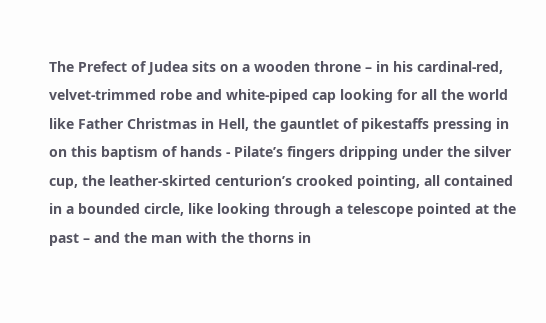The Prefect of Judea sits on a wooden throne – in his cardinal-red,
velvet-trimmed robe and white-piped cap looking for all the world
like Father Christmas in Hell, the gauntlet of pikestaffs pressing in
on this baptism of hands - Pilate’s fingers dripping under the silver
cup, the leather-skirted centurion’s crooked pointing, all contained
in a bounded circle, like looking through a telescope pointed at the
past – and the man with the thorns in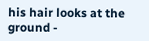his hair looks at the ground -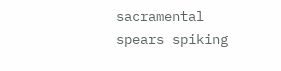sacramental spears spiking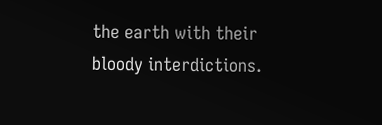the earth with their bloody interdictions.